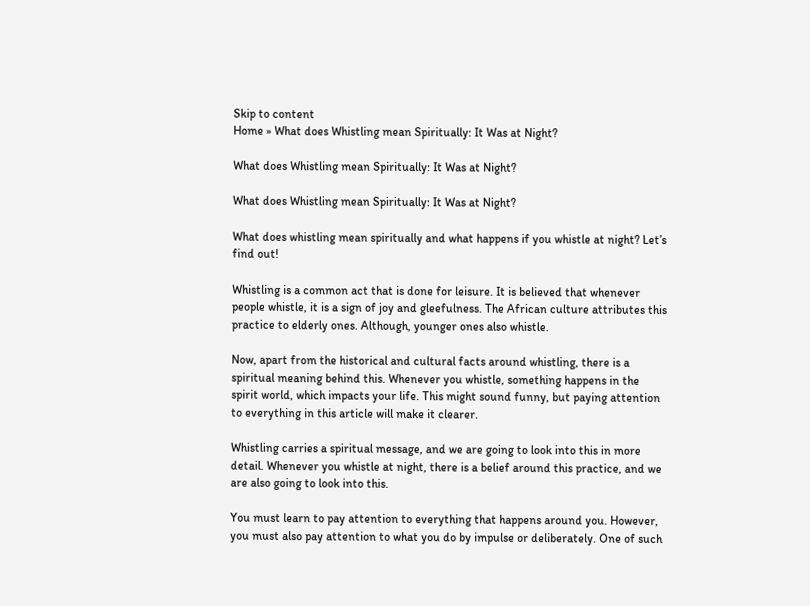Skip to content
Home » What does Whistling mean Spiritually: It Was at Night?

What does Whistling mean Spiritually: It Was at Night?

What does Whistling mean Spiritually: It Was at Night?

What does whistling mean spiritually and what happens if you whistle at night? Let’s find out!

Whistling is a common act that is done for leisure. It is believed that whenever people whistle, it is a sign of joy and gleefulness. The African culture attributes this practice to elderly ones. Although, younger ones also whistle.

Now, apart from the historical and cultural facts around whistling, there is a spiritual meaning behind this. Whenever you whistle, something happens in the spirit world, which impacts your life. This might sound funny, but paying attention to everything in this article will make it clearer.

Whistling carries a spiritual message, and we are going to look into this in more detail. Whenever you whistle at night, there is a belief around this practice, and we are also going to look into this.

You must learn to pay attention to everything that happens around you. However, you must also pay attention to what you do by impulse or deliberately. One of such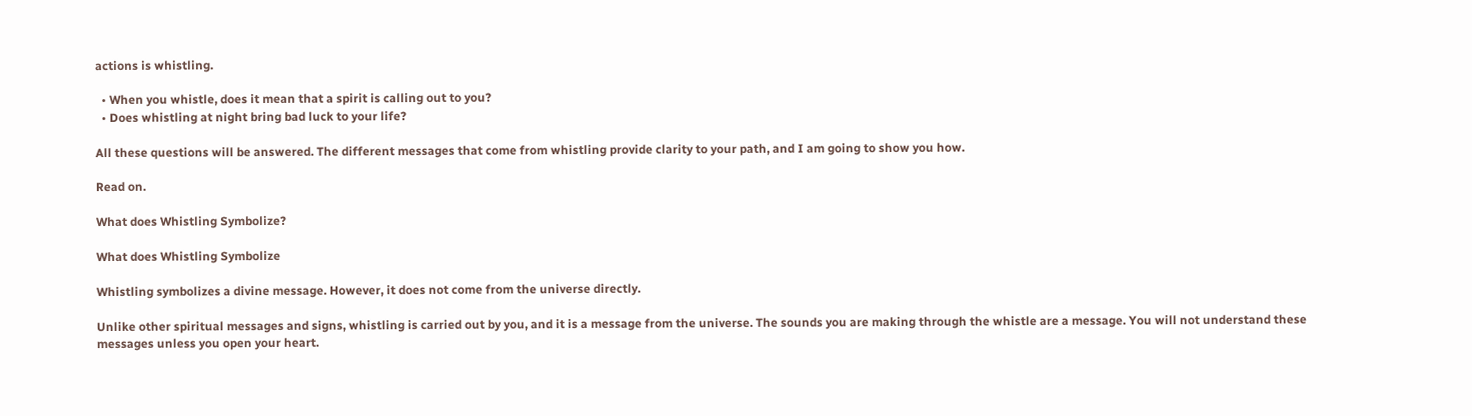actions is whistling.

  • When you whistle, does it mean that a spirit is calling out to you?
  • Does whistling at night bring bad luck to your life?

All these questions will be answered. The different messages that come from whistling provide clarity to your path, and I am going to show you how.

Read on.

What does Whistling Symbolize?

What does Whistling Symbolize

Whistling symbolizes a divine message. However, it does not come from the universe directly.

Unlike other spiritual messages and signs, whistling is carried out by you, and it is a message from the universe. The sounds you are making through the whistle are a message. You will not understand these messages unless you open your heart.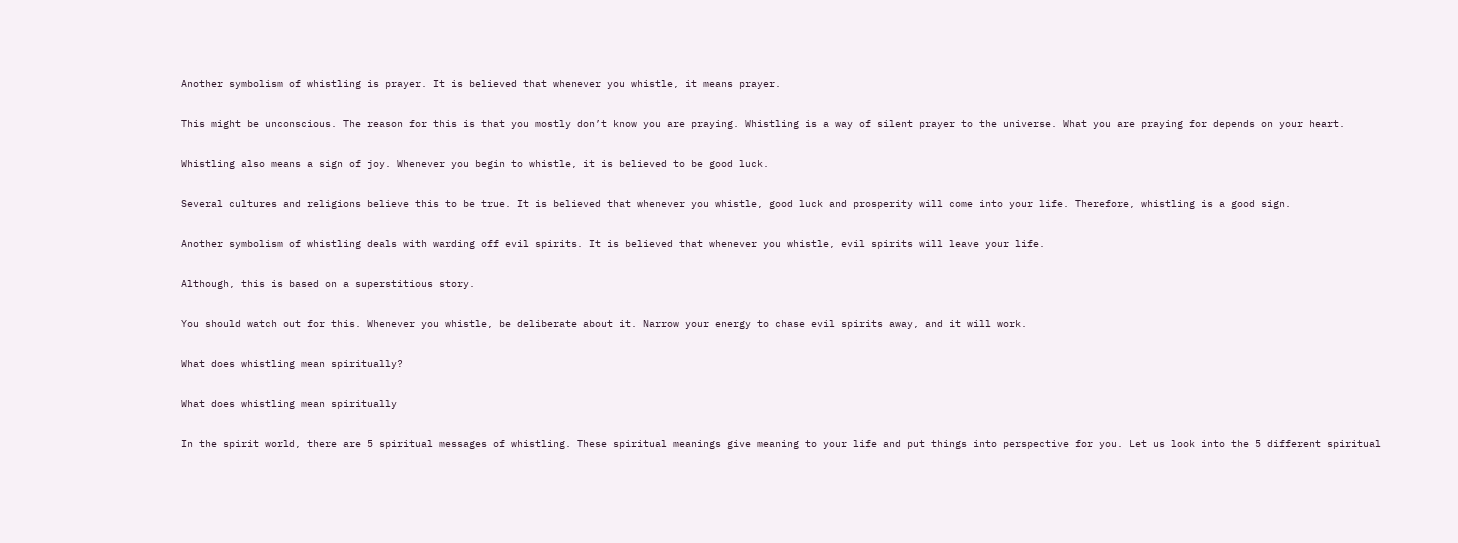Another symbolism of whistling is prayer. It is believed that whenever you whistle, it means prayer.

This might be unconscious. The reason for this is that you mostly don’t know you are praying. Whistling is a way of silent prayer to the universe. What you are praying for depends on your heart.

Whistling also means a sign of joy. Whenever you begin to whistle, it is believed to be good luck.

Several cultures and religions believe this to be true. It is believed that whenever you whistle, good luck and prosperity will come into your life. Therefore, whistling is a good sign.

Another symbolism of whistling deals with warding off evil spirits. It is believed that whenever you whistle, evil spirits will leave your life.

Although, this is based on a superstitious story.

You should watch out for this. Whenever you whistle, be deliberate about it. Narrow your energy to chase evil spirits away, and it will work.

What does whistling mean spiritually?

What does whistling mean spiritually

In the spirit world, there are 5 spiritual messages of whistling. These spiritual meanings give meaning to your life and put things into perspective for you. Let us look into the 5 different spiritual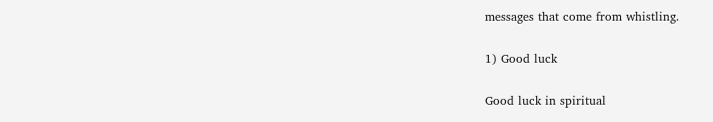messages that come from whistling.

1) Good luck

Good luck in spiritual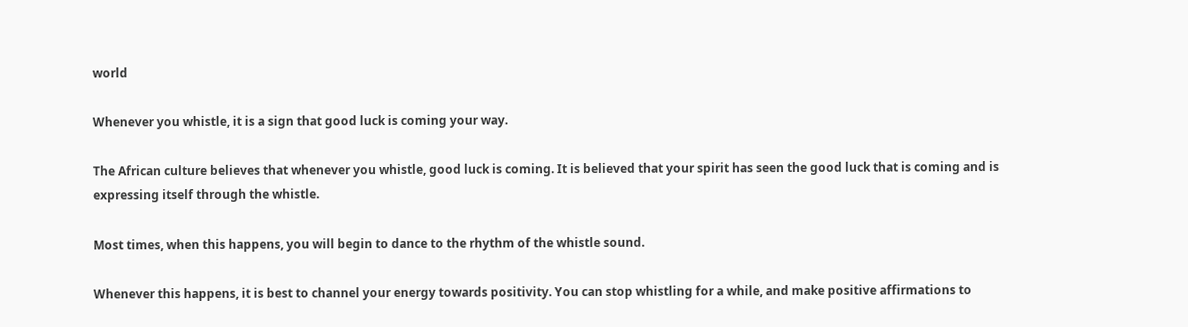world

Whenever you whistle, it is a sign that good luck is coming your way.

The African culture believes that whenever you whistle, good luck is coming. It is believed that your spirit has seen the good luck that is coming and is expressing itself through the whistle.

Most times, when this happens, you will begin to dance to the rhythm of the whistle sound.

Whenever this happens, it is best to channel your energy towards positivity. You can stop whistling for a while, and make positive affirmations to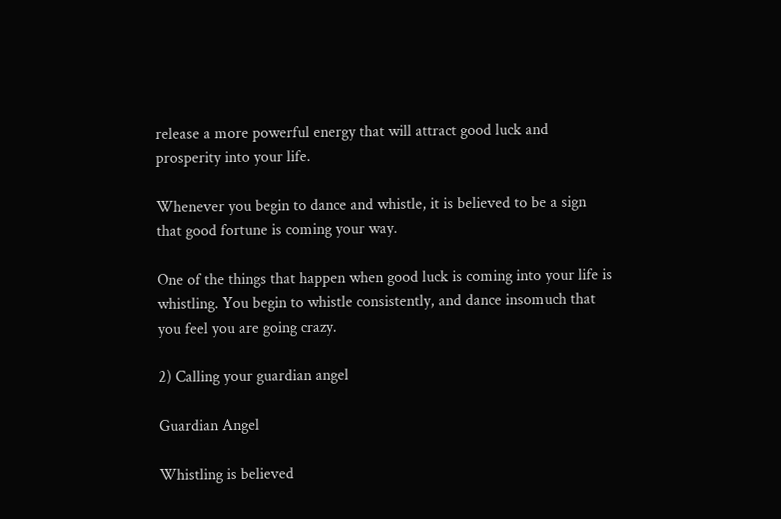release a more powerful energy that will attract good luck and prosperity into your life.

Whenever you begin to dance and whistle, it is believed to be a sign that good fortune is coming your way.

One of the things that happen when good luck is coming into your life is whistling. You begin to whistle consistently, and dance insomuch that you feel you are going crazy.

2) Calling your guardian angel

Guardian Angel

Whistling is believed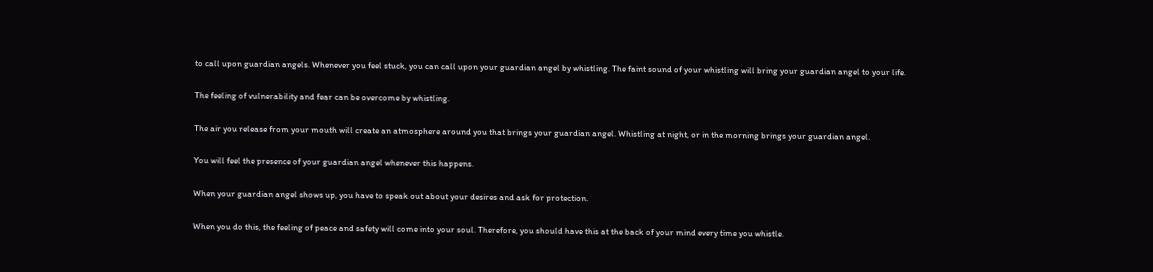to call upon guardian angels. Whenever you feel stuck, you can call upon your guardian angel by whistling. The faint sound of your whistling will bring your guardian angel to your life.

The feeling of vulnerability and fear can be overcome by whistling.

The air you release from your mouth will create an atmosphere around you that brings your guardian angel. Whistling at night, or in the morning brings your guardian angel.

You will feel the presence of your guardian angel whenever this happens.

When your guardian angel shows up, you have to speak out about your desires and ask for protection.

When you do this, the feeling of peace and safety will come into your soul. Therefore, you should have this at the back of your mind every time you whistle.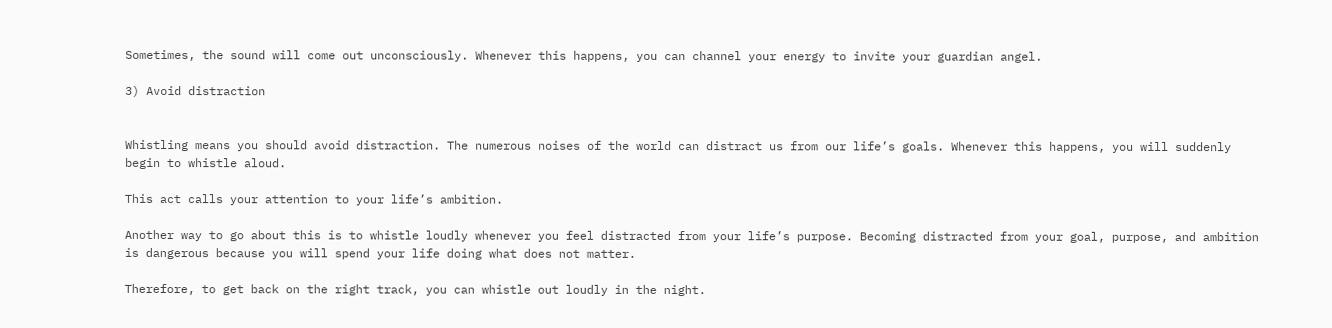Sometimes, the sound will come out unconsciously. Whenever this happens, you can channel your energy to invite your guardian angel.

3) Avoid distraction


Whistling means you should avoid distraction. The numerous noises of the world can distract us from our life’s goals. Whenever this happens, you will suddenly begin to whistle aloud.

This act calls your attention to your life’s ambition.

Another way to go about this is to whistle loudly whenever you feel distracted from your life’s purpose. Becoming distracted from your goal, purpose, and ambition is dangerous because you will spend your life doing what does not matter.

Therefore, to get back on the right track, you can whistle out loudly in the night.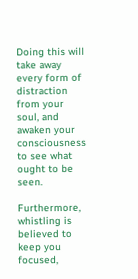Doing this will take away every form of distraction from your soul, and awaken your consciousness to see what ought to be seen.

Furthermore, whistling is believed to keep you focused,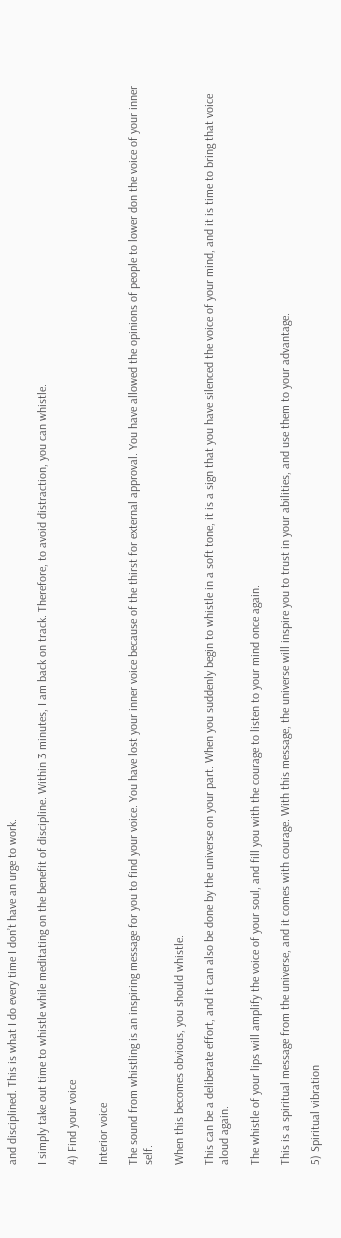and disciplined. This is what I do every time I don’t have an urge to work.

I simply take out time to whistle while meditating on the benefit of discipline. Within 3 minutes, I am back on track. Therefore, to avoid distraction, you can whistle.

4) Find your voice

Interior voice

The sound from whistling is an inspiring message for you to find your voice. You have lost your inner voice because of the thirst for external approval. You have allowed the opinions of people to lower don the voice of your inner self.

When this becomes obvious, you should whistle.

This can be a deliberate effort, and it can also be done by the universe on your part. When you suddenly begin to whistle in a soft tone, it is a sign that you have silenced the voice of your mind, and it is time to bring that voice aloud again.

The whistle of your lips will amplify the voice of your soul, and fill you with the courage to listen to your mind once again.

This is a spiritual message from the universe, and it comes with courage. With this message, the universe will inspire you to trust in your abilities, and use them to your advantage.

5) Spiritual vibration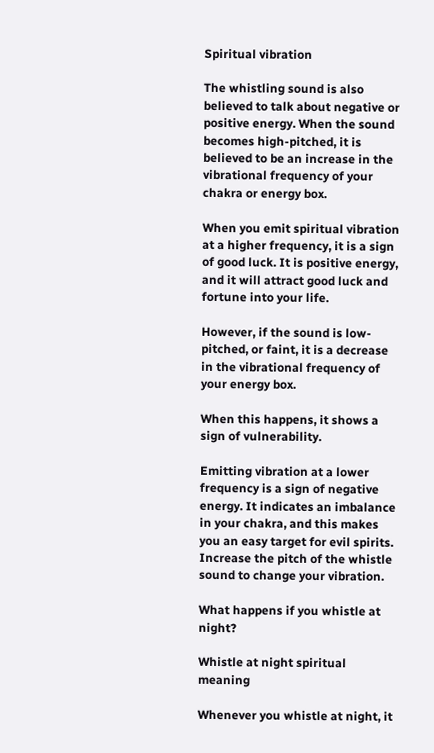Spiritual vibration

The whistling sound is also believed to talk about negative or positive energy. When the sound becomes high-pitched, it is believed to be an increase in the vibrational frequency of your chakra or energy box.

When you emit spiritual vibration at a higher frequency, it is a sign of good luck. It is positive energy, and it will attract good luck and fortune into your life.

However, if the sound is low-pitched, or faint, it is a decrease in the vibrational frequency of your energy box.

When this happens, it shows a sign of vulnerability.

Emitting vibration at a lower frequency is a sign of negative energy. It indicates an imbalance in your chakra, and this makes you an easy target for evil spirits. Increase the pitch of the whistle sound to change your vibration.

What happens if you whistle at night?

Whistle at night spiritual meaning

Whenever you whistle at night, it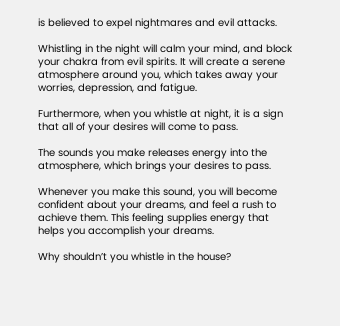is believed to expel nightmares and evil attacks.

Whistling in the night will calm your mind, and block your chakra from evil spirits. It will create a serene atmosphere around you, which takes away your worries, depression, and fatigue.

Furthermore, when you whistle at night, it is a sign that all of your desires will come to pass.

The sounds you make releases energy into the atmosphere, which brings your desires to pass.

Whenever you make this sound, you will become confident about your dreams, and feel a rush to achieve them. This feeling supplies energy that helps you accomplish your dreams.

Why shouldn’t you whistle in the house?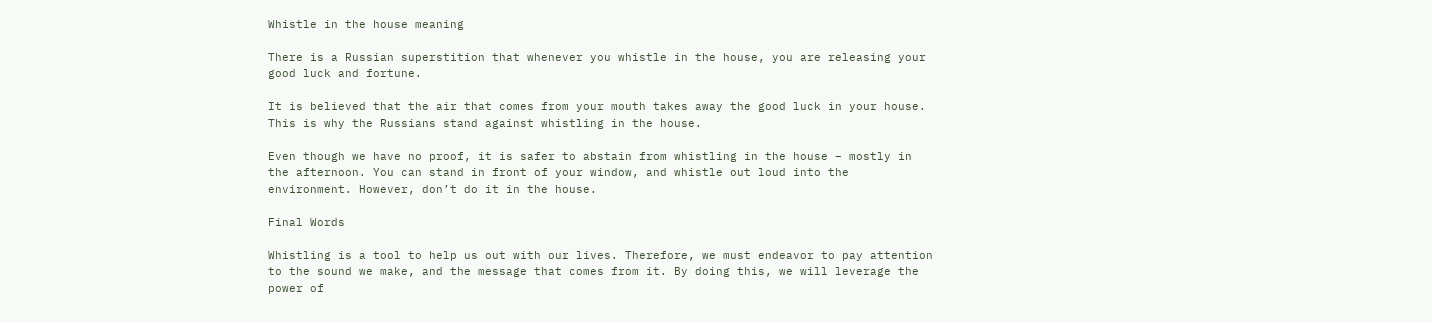Whistle in the house meaning

There is a Russian superstition that whenever you whistle in the house, you are releasing your good luck and fortune.

It is believed that the air that comes from your mouth takes away the good luck in your house. This is why the Russians stand against whistling in the house.

Even though we have no proof, it is safer to abstain from whistling in the house – mostly in the afternoon. You can stand in front of your window, and whistle out loud into the environment. However, don’t do it in the house.

Final Words

Whistling is a tool to help us out with our lives. Therefore, we must endeavor to pay attention to the sound we make, and the message that comes from it. By doing this, we will leverage the power of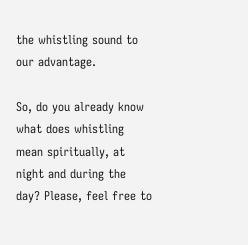the whistling sound to our advantage.

So, do you already know what does whistling mean spiritually, at night and during the day? Please, feel free to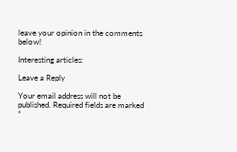leave your opinion in the comments below!

Interesting articles:

Leave a Reply

Your email address will not be published. Required fields are marked *